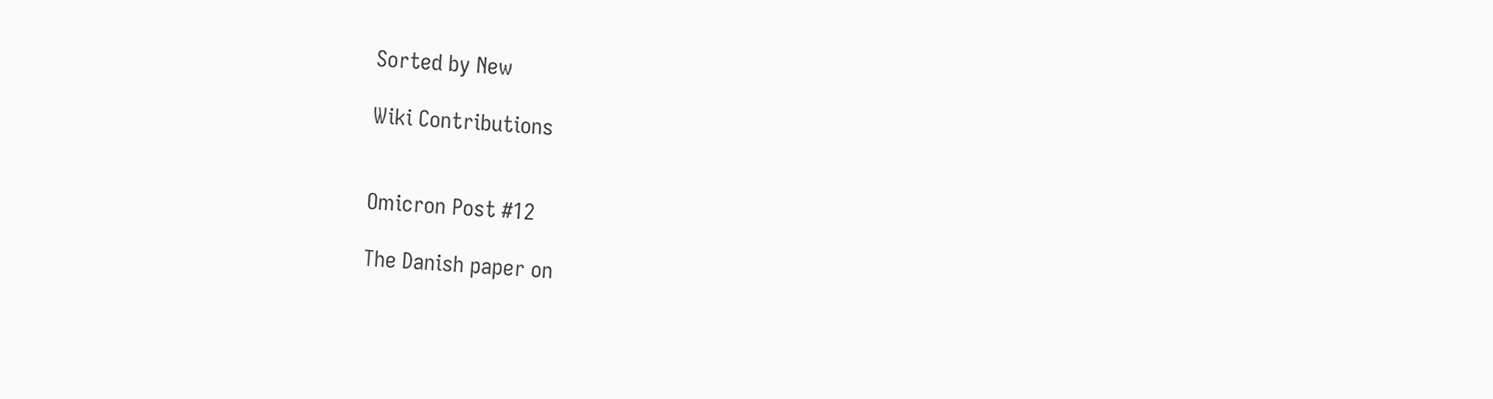Sorted by New

Wiki Contributions


Omicron Post #12

The Danish paper on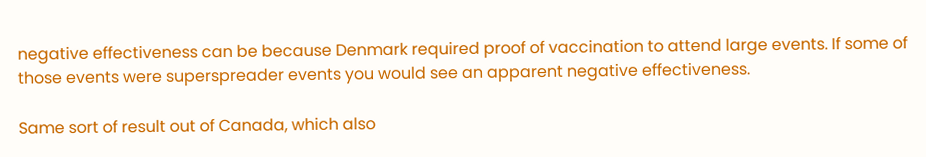negative effectiveness can be because Denmark required proof of vaccination to attend large events. If some of those events were superspreader events you would see an apparent negative effectiveness.

Same sort of result out of Canada, which also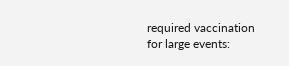required vaccination for large events: